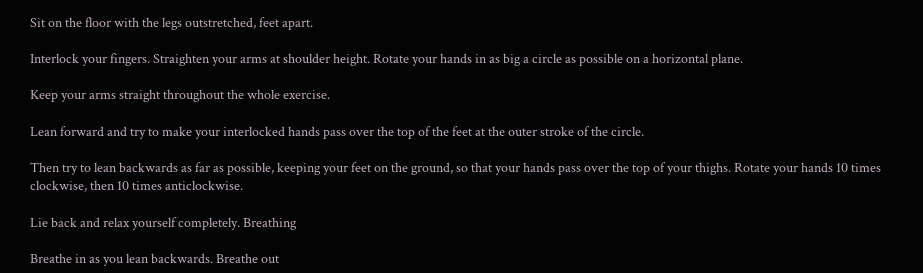Sit on the floor with the legs outstretched, feet apart.

Interlock your fingers. Straighten your arms at shoulder height. Rotate your hands in as big a circle as possible on a horizontal plane.

Keep your arms straight throughout the whole exercise.

Lean forward and try to make your interlocked hands pass over the top of the feet at the outer stroke of the circle.

Then try to lean backwards as far as possible, keeping your feet on the ground, so that your hands pass over the top of your thighs. Rotate your hands 10 times clockwise, then 10 times anticlockwise.

Lie back and relax yourself completely. Breathing

Breathe in as you lean backwards. Breathe out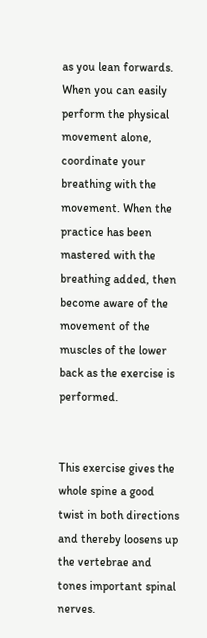as you lean forwards. When you can easily perform the physical movement alone, coordinate your breathing with the movement. When the practice has been mastered with the breathing added, then become aware of the movement of the muscles of the lower back as the exercise is performed.


This exercise gives the whole spine a good twist in both directions and thereby loosens up the vertebrae and tones important spinal nerves.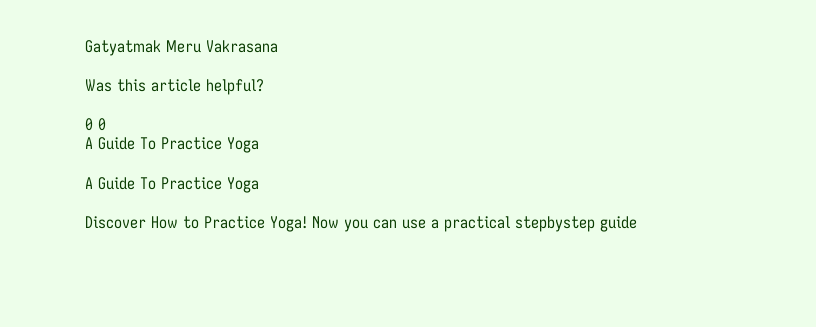Gatyatmak Meru Vakrasana

Was this article helpful?

0 0
A Guide To Practice Yoga

A Guide To Practice Yoga

Discover How to Practice Yoga! Now you can use a practical stepbystep guide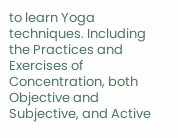to learn Yoga techniques. Including the Practices and Exercises of Concentration, both Objective and Subjective, and Active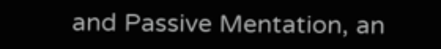and Passive Mentation, an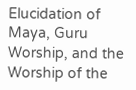Elucidation of Maya, Guru Worship, and the Worship of the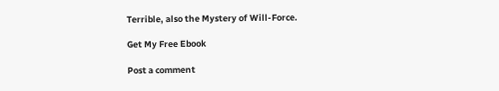Terrible, also the Mystery of Will-Force.

Get My Free Ebook

Post a comment